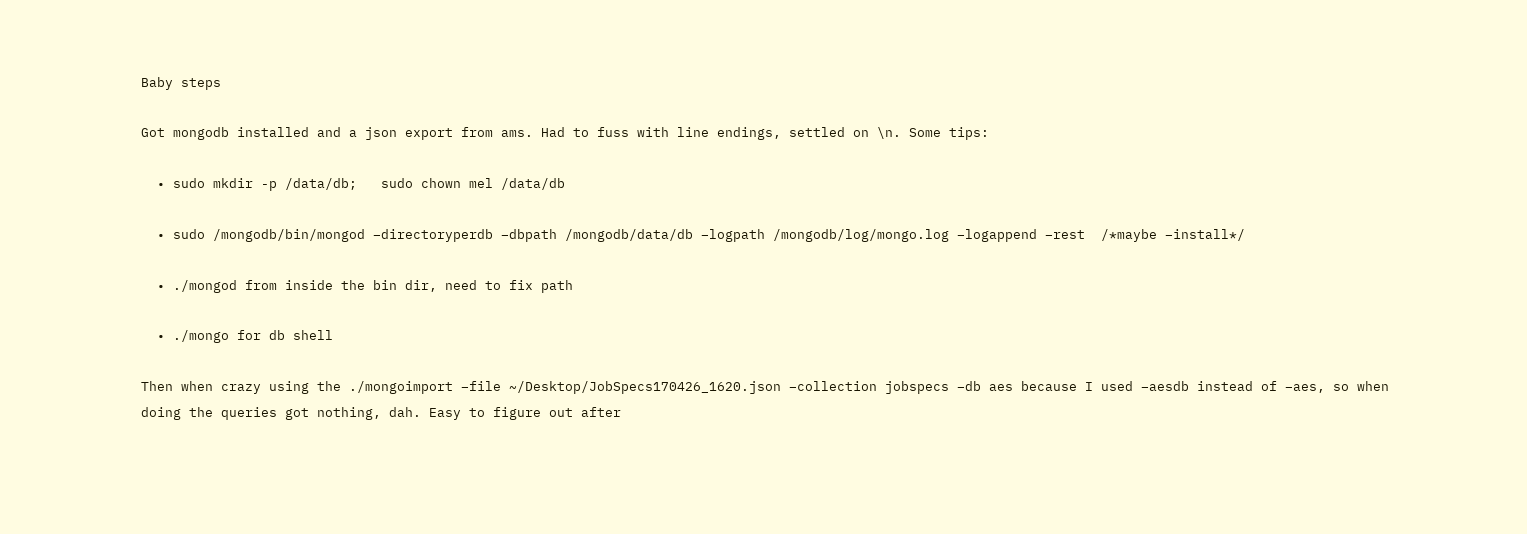Baby steps

Got mongodb installed and a json export from ams. Had to fuss with line endings, settled on \n. Some tips:

  • sudo mkdir -p /data/db;   sudo chown mel /data/db

  • sudo /mongodb/bin/mongod –directoryperdb –dbpath /mongodb/data/db –logpath /mongodb/log/mongo.log –logappend –rest  /*maybe –install*/

  • ./mongod from inside the bin dir, need to fix path

  • ./mongo for db shell

Then when crazy using the ./mongoimport –file ~/Desktop/JobSpecs170426_1620.json –collection jobspecs –db aes because I used –aesdb instead of –aes, so when doing the queries got nothing, dah. Easy to figure out after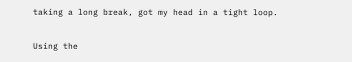taking a long break, got my head in a tight loop.

Using the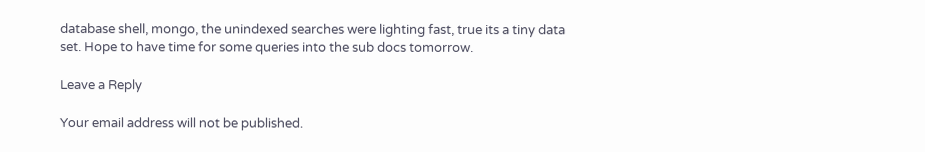database shell, mongo, the unindexed searches were lighting fast, true its a tiny data set. Hope to have time for some queries into the sub docs tomorrow.

Leave a Reply

Your email address will not be published.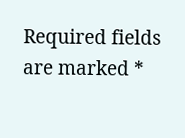Required fields are marked *